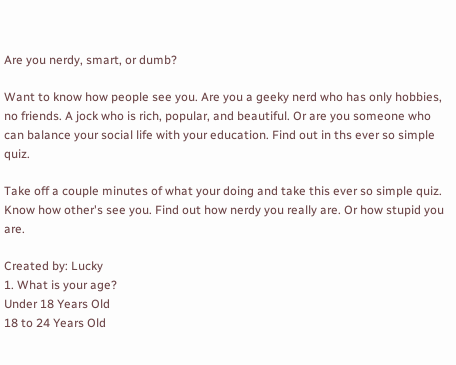Are you nerdy, smart, or dumb?

Want to know how people see you. Are you a geeky nerd who has only hobbies, no friends. A jock who is rich, popular, and beautiful. Or are you someone who can balance your social life with your education. Find out in ths ever so simple quiz.

Take off a couple minutes of what your doing and take this ever so simple quiz. Know how other's see you. Find out how nerdy you really are. Or how stupid you are.

Created by: Lucky
1. What is your age?
Under 18 Years Old
18 to 24 Years Old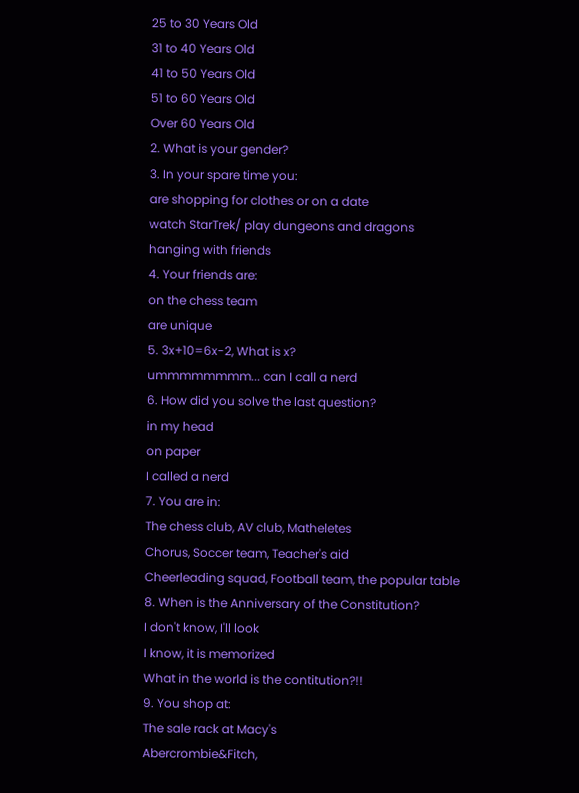25 to 30 Years Old
31 to 40 Years Old
41 to 50 Years Old
51 to 60 Years Old
Over 60 Years Old
2. What is your gender?
3. In your spare time you:
are shopping for clothes or on a date
watch StarTrek/ play dungeons and dragons
hanging with friends
4. Your friends are:
on the chess team
are unique
5. 3x+10=6x-2, What is x?
ummmmmmmm... can I call a nerd
6. How did you solve the last question?
in my head
on paper
I called a nerd
7. You are in:
The chess club, AV club, Matheletes
Chorus, Soccer team, Teacher's aid
Cheerleading squad, Football team, the popular table
8. When is the Anniversary of the Constitution?
I don't know, I'll look
I know, it is memorized
What in the world is the contitution?!!
9. You shop at:
The sale rack at Macy's
Abercrombie&Fitch,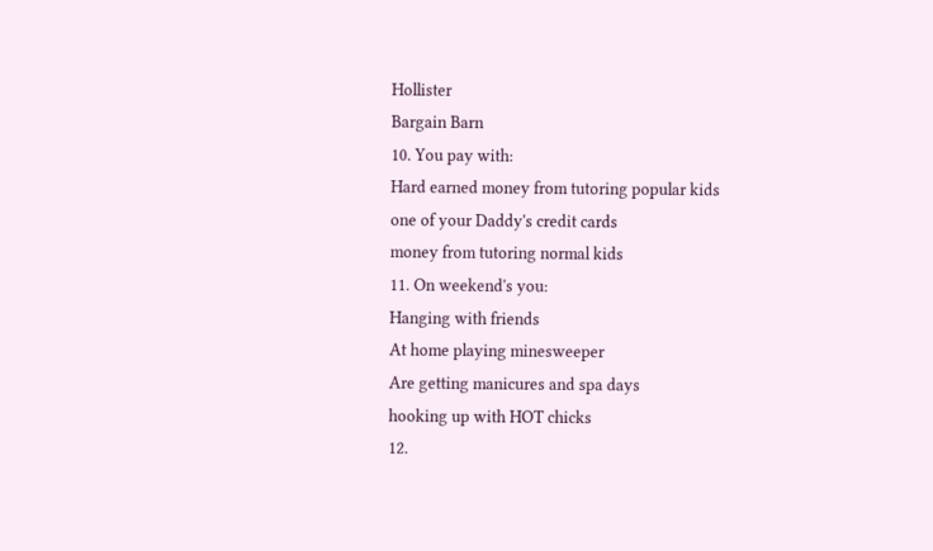Hollister
Bargain Barn
10. You pay with:
Hard earned money from tutoring popular kids
one of your Daddy's credit cards
money from tutoring normal kids
11. On weekend's you:
Hanging with friends
At home playing minesweeper
Are getting manicures and spa days
hooking up with HOT chicks
12.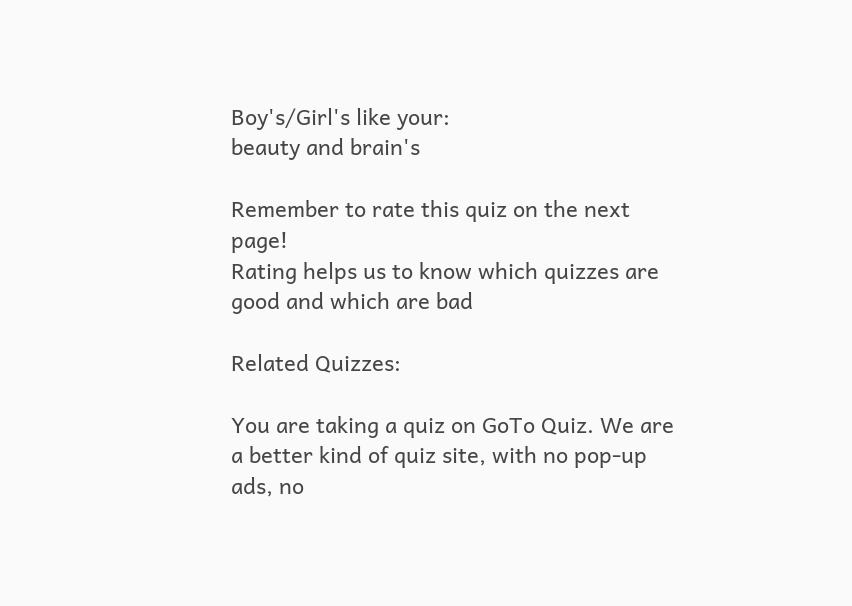Boy's/Girl's like your:
beauty and brain's

Remember to rate this quiz on the next page!
Rating helps us to know which quizzes are good and which are bad

Related Quizzes:

You are taking a quiz on GoTo Quiz. We are a better kind of quiz site, with no pop-up ads, no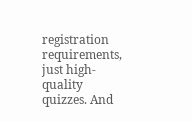registration requirements, just high-quality quizzes. And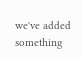we've added something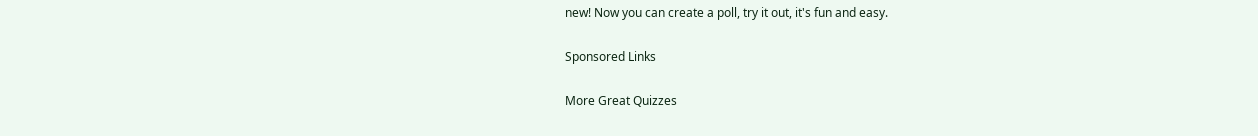new! Now you can create a poll, try it out, it's fun and easy.

Sponsored Links

More Great Quizzes